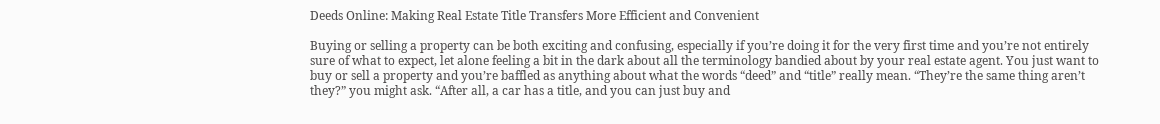Deeds Online: Making Real Estate Title Transfers More Efficient and Convenient

Buying or selling a property can be both exciting and confusing, especially if you’re doing it for the very first time and you’re not entirely sure of what to expect, let alone feeling a bit in the dark about all the terminology bandied about by your real estate agent. You just want to buy or sell a property and you’re baffled as anything about what the words “deed” and “title” really mean. “They’re the same thing aren’t they?” you might ask. “After all, a car has a title, and you can just buy and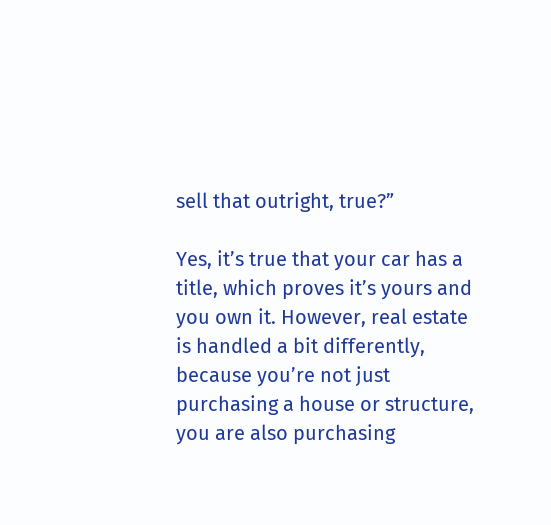sell that outright, true?”

Yes, it’s true that your car has a title, which proves it’s yours and you own it. However, real estate is handled a bit differently, because you’re not just purchasing a house or structure, you are also purchasing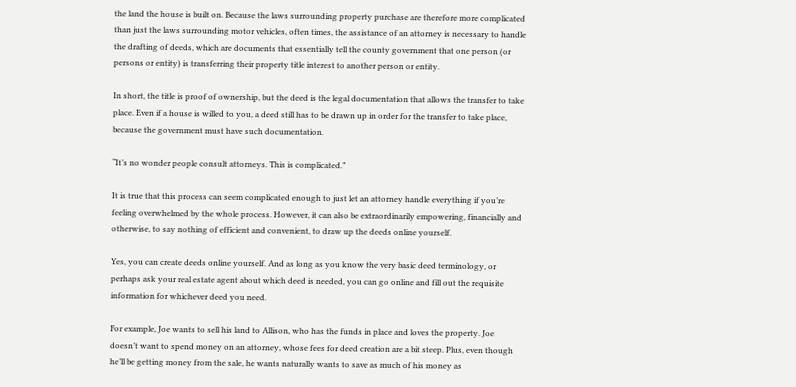the land the house is built on. Because the laws surrounding property purchase are therefore more complicated than just the laws surrounding motor vehicles, often times, the assistance of an attorney is necessary to handle the drafting of deeds, which are documents that essentially tell the county government that one person (or persons or entity) is transferring their property title interest to another person or entity.

In short, the title is proof of ownership, but the deed is the legal documentation that allows the transfer to take place. Even if a house is willed to you, a deed still has to be drawn up in order for the transfer to take place, because the government must have such documentation.

“It’s no wonder people consult attorneys. This is complicated.”

It is true that this process can seem complicated enough to just let an attorney handle everything if you’re feeling overwhelmed by the whole process. However, it can also be extraordinarily empowering, financially and otherwise, to say nothing of efficient and convenient, to draw up the deeds online yourself.

Yes, you can create deeds online yourself. And as long as you know the very basic deed terminology, or perhaps ask your real estate agent about which deed is needed, you can go online and fill out the requisite information for whichever deed you need.

For example, Joe wants to sell his land to Allison, who has the funds in place and loves the property. Joe doesn’t want to spend money on an attorney, whose fees for deed creation are a bit steep. Plus, even though he’ll be getting money from the sale, he wants naturally wants to save as much of his money as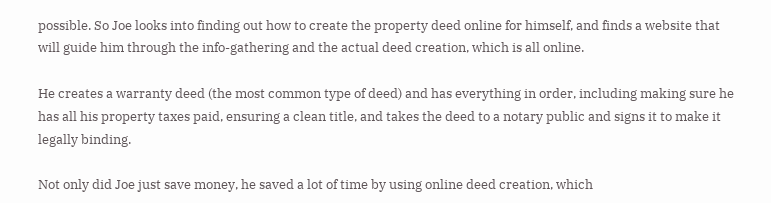possible. So Joe looks into finding out how to create the property deed online for himself, and finds a website that will guide him through the info-gathering and the actual deed creation, which is all online.

He creates a warranty deed (the most common type of deed) and has everything in order, including making sure he has all his property taxes paid, ensuring a clean title, and takes the deed to a notary public and signs it to make it legally binding.

Not only did Joe just save money, he saved a lot of time by using online deed creation, which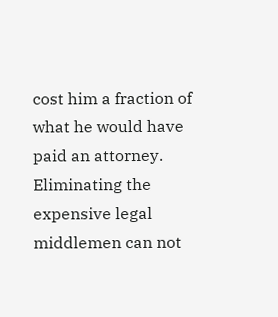cost him a fraction of what he would have paid an attorney. Eliminating the expensive legal middlemen can not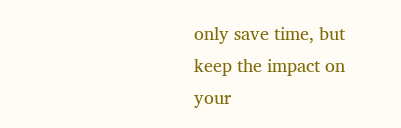only save time, but keep the impact on your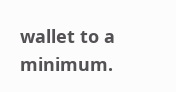wallet to a minimum.